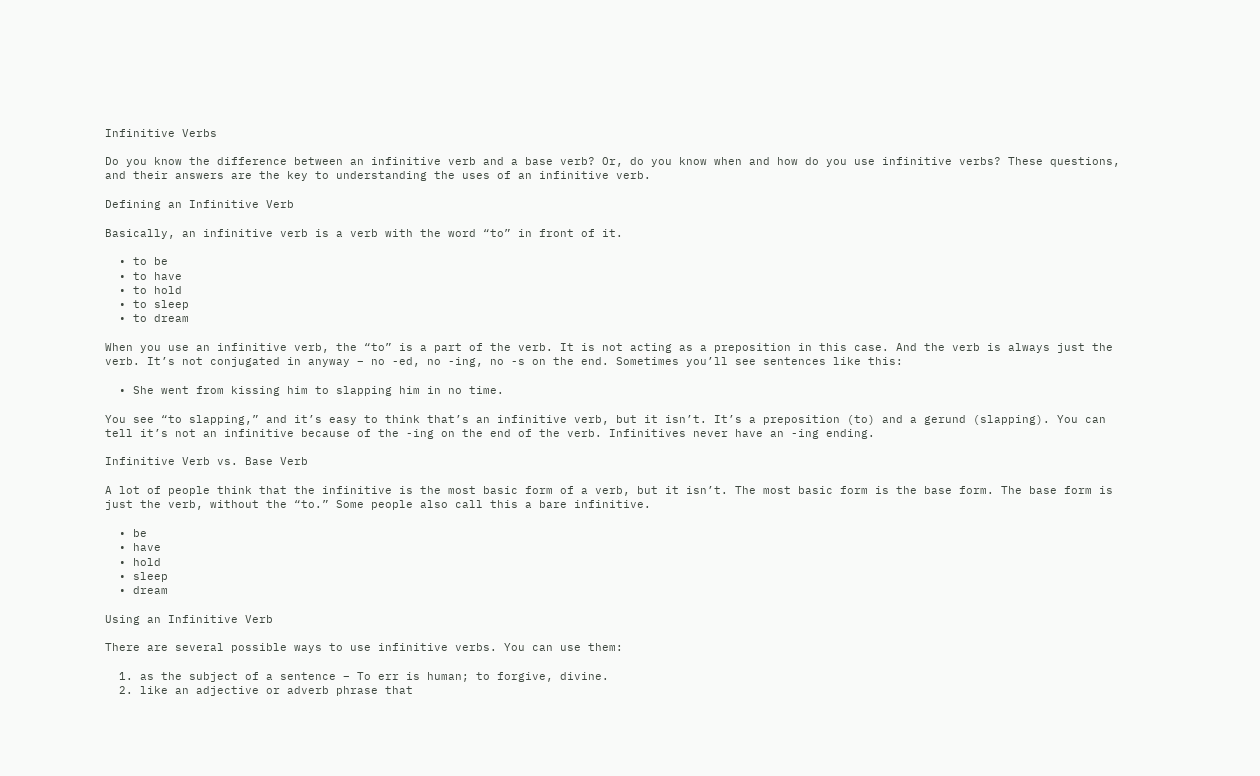Infinitive Verbs

Do you know the difference between an infinitive verb and a base verb? Or, do you know when and how do you use infinitive verbs? These questions, and their answers are the key to understanding the uses of an infinitive verb.

Defining an Infinitive Verb

Basically, an infinitive verb is a verb with the word “to” in front of it.

  • to be
  • to have
  • to hold
  • to sleep
  • to dream

When you use an infinitive verb, the “to” is a part of the verb. It is not acting as a preposition in this case. And the verb is always just the verb. It’s not conjugated in anyway – no -ed, no -ing, no -s on the end. Sometimes you’ll see sentences like this:

  • She went from kissing him to slapping him in no time.

You see “to slapping,” and it’s easy to think that’s an infinitive verb, but it isn’t. It’s a preposition (to) and a gerund (slapping). You can tell it’s not an infinitive because of the -ing on the end of the verb. Infinitives never have an -ing ending.

Infinitive Verb vs. Base Verb

A lot of people think that the infinitive is the most basic form of a verb, but it isn’t. The most basic form is the base form. The base form is just the verb, without the “to.” Some people also call this a bare infinitive.

  • be
  • have
  • hold
  • sleep
  • dream

Using an Infinitive Verb

There are several possible ways to use infinitive verbs. You can use them:

  1. as the subject of a sentence – To err is human; to forgive, divine.
  2. like an adjective or adverb phrase that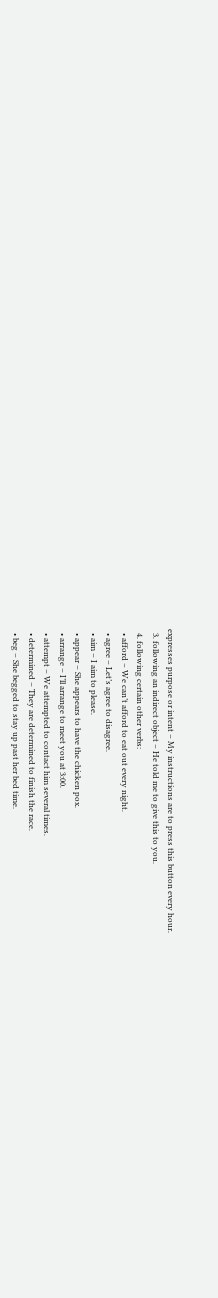expresses purpose or intent – My instructions are to press this button every hour.
  3. following an indirect object – He told me to give this to you.
  4. following certain other verbs:
  • afford – We can’t afford to eat out every night.
  • agree – Let’s agree to disagree.
  • aim – I aim to please.
  • appear – She appears to have the chicken pox.
  • arrange – I’ll arrange to meet you at 3:00.
  • attempt – We attempted to contact him several times.
  • determined – They are determined to finish the race.
  • beg – She begged to stay up past her bed time.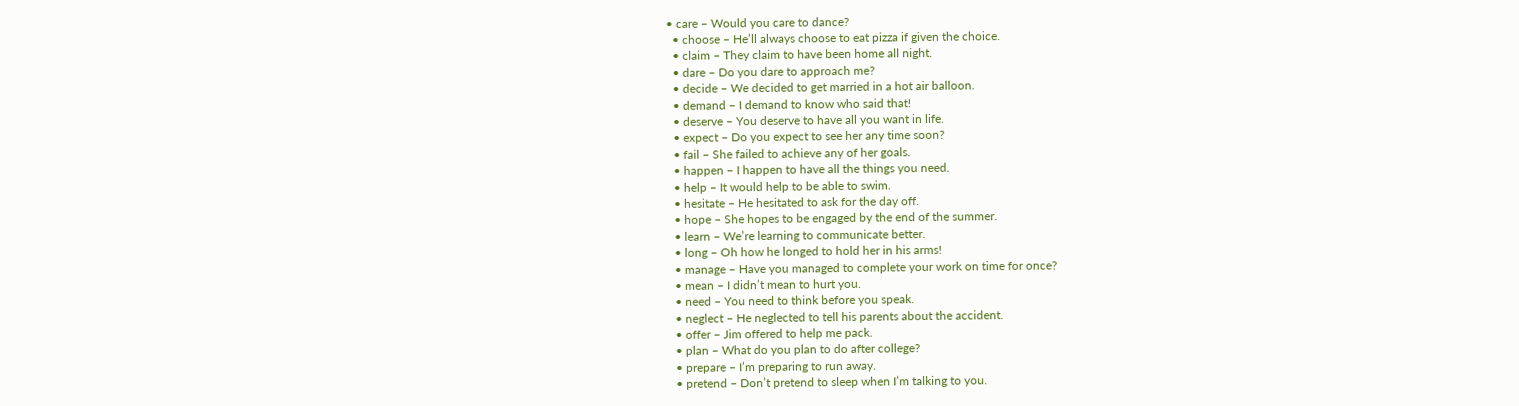• care – Would you care to dance?
  • choose – He’ll always choose to eat pizza if given the choice.
  • claim – They claim to have been home all night.
  • dare – Do you dare to approach me?
  • decide – We decided to get married in a hot air balloon.
  • demand – I demand to know who said that!
  • deserve – You deserve to have all you want in life.
  • expect – Do you expect to see her any time soon?
  • fail – She failed to achieve any of her goals.
  • happen – I happen to have all the things you need.
  • help – It would help to be able to swim.
  • hesitate – He hesitated to ask for the day off.
  • hope – She hopes to be engaged by the end of the summer.
  • learn – We’re learning to communicate better.
  • long – Oh how he longed to hold her in his arms!
  • manage – Have you managed to complete your work on time for once?
  • mean – I didn’t mean to hurt you.
  • need – You need to think before you speak.
  • neglect – He neglected to tell his parents about the accident.
  • offer – Jim offered to help me pack.
  • plan – What do you plan to do after college?
  • prepare – I’m preparing to run away.
  • pretend – Don’t pretend to sleep when I’m talking to you.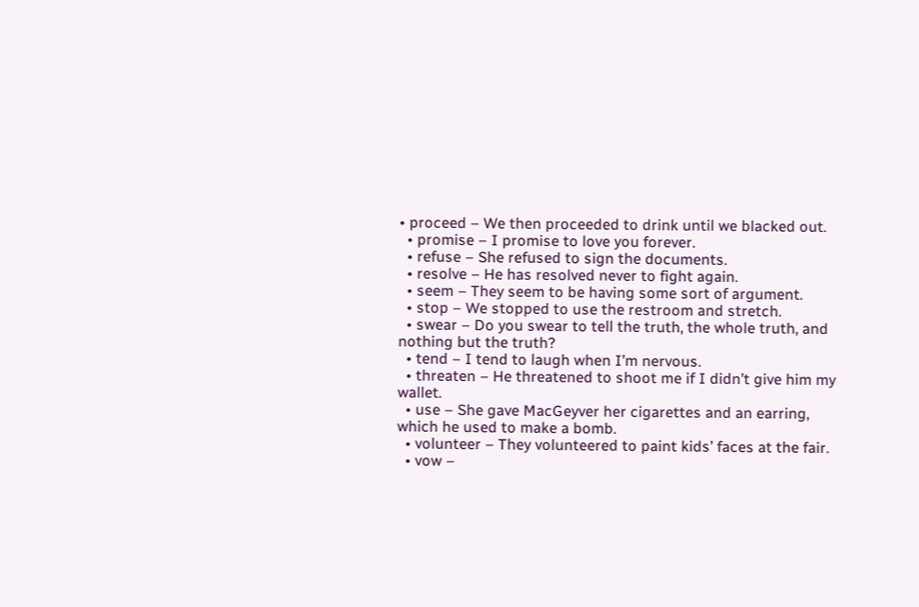• proceed – We then proceeded to drink until we blacked out.
  • promise – I promise to love you forever.
  • refuse – She refused to sign the documents.
  • resolve – He has resolved never to fight again.
  • seem – They seem to be having some sort of argument.
  • stop – We stopped to use the restroom and stretch.
  • swear – Do you swear to tell the truth, the whole truth, and nothing but the truth?
  • tend – I tend to laugh when I’m nervous.
  • threaten – He threatened to shoot me if I didn’t give him my wallet.
  • use – She gave MacGeyver her cigarettes and an earring, which he used to make a bomb.
  • volunteer – They volunteered to paint kids’ faces at the fair.
  • vow –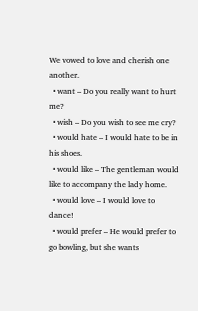We vowed to love and cherish one another.
  • want – Do you really want to hurt me?
  • wish – Do you wish to see me cry?
  • would hate – I would hate to be in his shoes.
  • would like – The gentleman would like to accompany the lady home.
  • would love – I would love to dance!
  • would prefer – He would prefer to go bowling, but she wants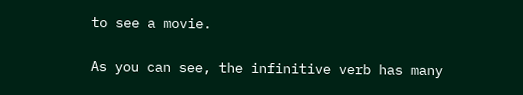to see a movie.

As you can see, the infinitive verb has many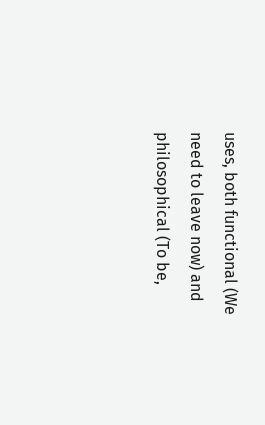uses, both functional (We need to leave now) and philosophical (To be,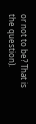or not to be? That is the question).